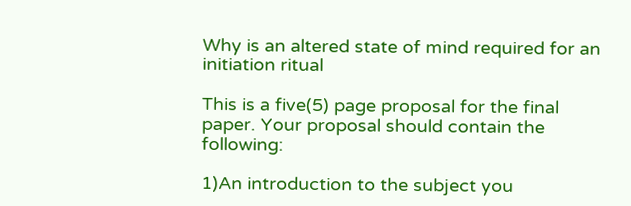Why is an altered state of mind required for an initiation ritual

This is a five(5) page proposal for the final paper. Your proposal should contain the following:

1)An introduction to the subject you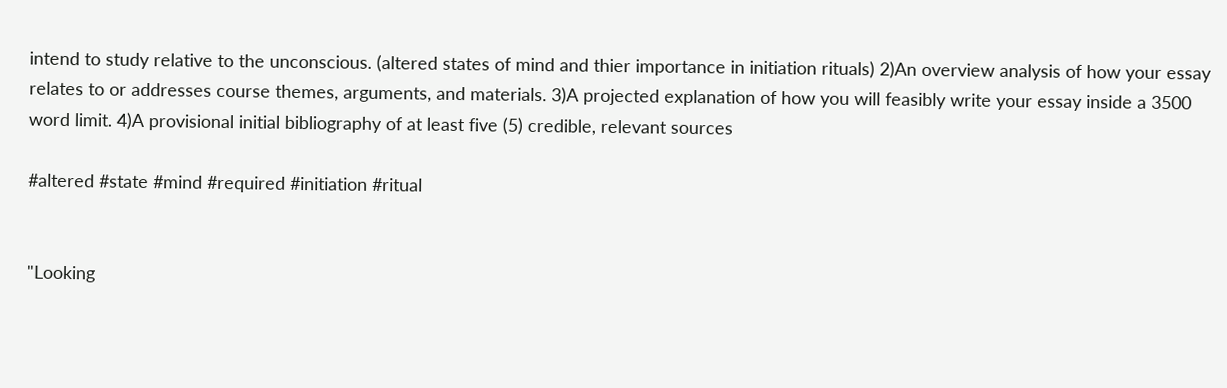intend to study relative to the unconscious. (altered states of mind and thier importance in initiation rituals) 2)An overview analysis of how your essay relates to or addresses course themes, arguments, and materials. 3)A projected explanation of how you will feasibly write your essay inside a 3500 word limit. 4)A provisional initial bibliography of at least five (5) credible, relevant sources

#altered #state #mind #required #initiation #ritual


"Looking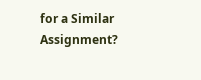for a Similar Assignment?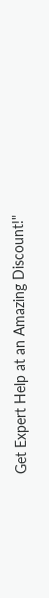Get Expert Help at an Amazing Discount!"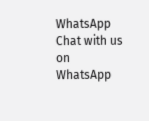WhatsApp Chat with us on WhatsApp